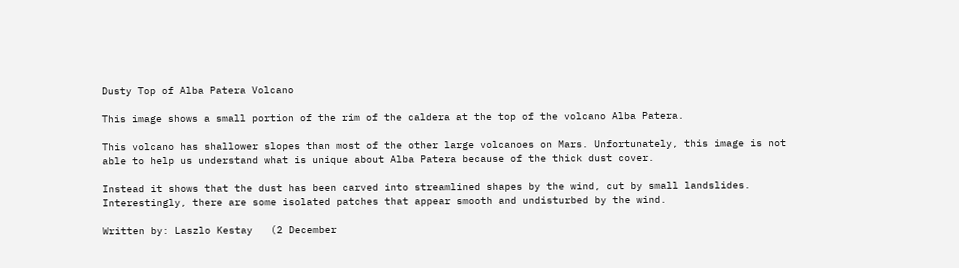Dusty Top of Alba Patera Volcano

This image shows a small portion of the rim of the caldera at the top of the volcano Alba Patera.

This volcano has shallower slopes than most of the other large volcanoes on Mars. Unfortunately, this image is not able to help us understand what is unique about Alba Patera because of the thick dust cover.

Instead it shows that the dust has been carved into streamlined shapes by the wind, cut by small landslides. Interestingly, there are some isolated patches that appear smooth and undisturbed by the wind.

Written by: Laszlo Kestay   (2 December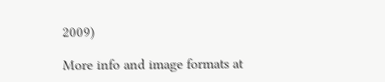2009)

More info and image formats at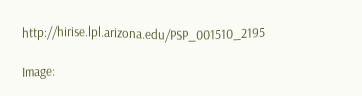http://hirise.lpl.arizona.edu/PSP_001510_2195

Image: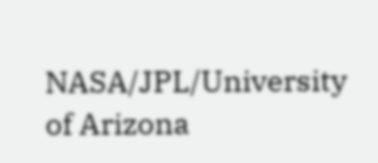NASA/JPL/University of Arizona